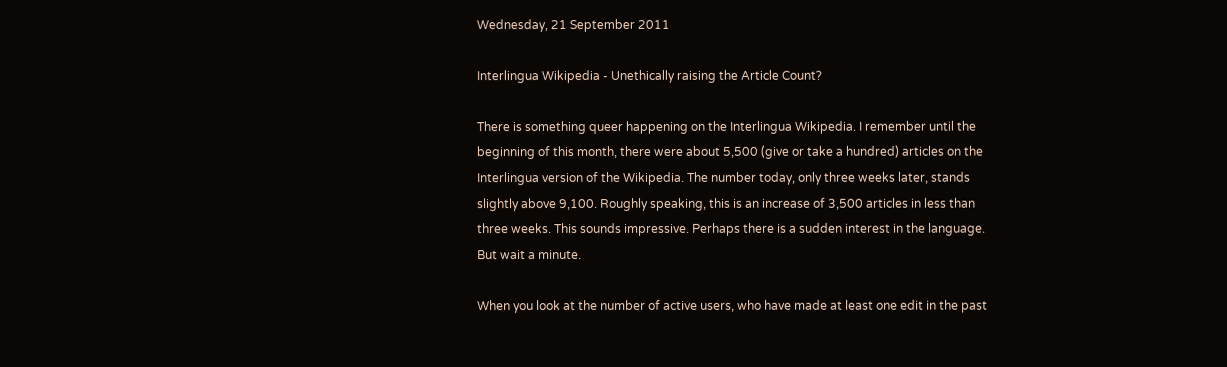Wednesday, 21 September 2011

Interlingua Wikipedia - Unethically raising the Article Count?

There is something queer happening on the Interlingua Wikipedia. I remember until the beginning of this month, there were about 5,500 (give or take a hundred) articles on the Interlingua version of the Wikipedia. The number today, only three weeks later, stands slightly above 9,100. Roughly speaking, this is an increase of 3,500 articles in less than three weeks. This sounds impressive. Perhaps there is a sudden interest in the language. But wait a minute.

When you look at the number of active users, who have made at least one edit in the past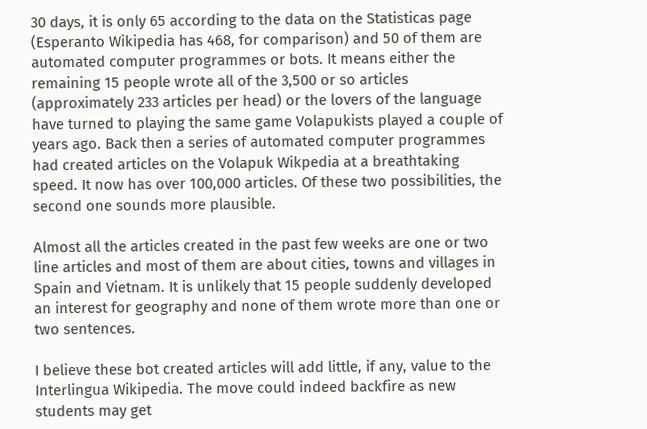30 days, it is only 65 according to the data on the Statisticas page (Esperanto Wikipedia has 468, for comparison) and 50 of them are automated computer programmes or bots. It means either the remaining 15 people wrote all of the 3,500 or so articles (approximately 233 articles per head) or the lovers of the language have turned to playing the same game Volapukists played a couple of years ago. Back then a series of automated computer programmes had created articles on the Volapuk Wikpedia at a breathtaking speed. It now has over 100,000 articles. Of these two possibilities, the second one sounds more plausible.

Almost all the articles created in the past few weeks are one or two line articles and most of them are about cities, towns and villages in Spain and Vietnam. It is unlikely that 15 people suddenly developed an interest for geography and none of them wrote more than one or two sentences.

I believe these bot created articles will add little, if any, value to the Interlingua Wikipedia. The move could indeed backfire as new students may get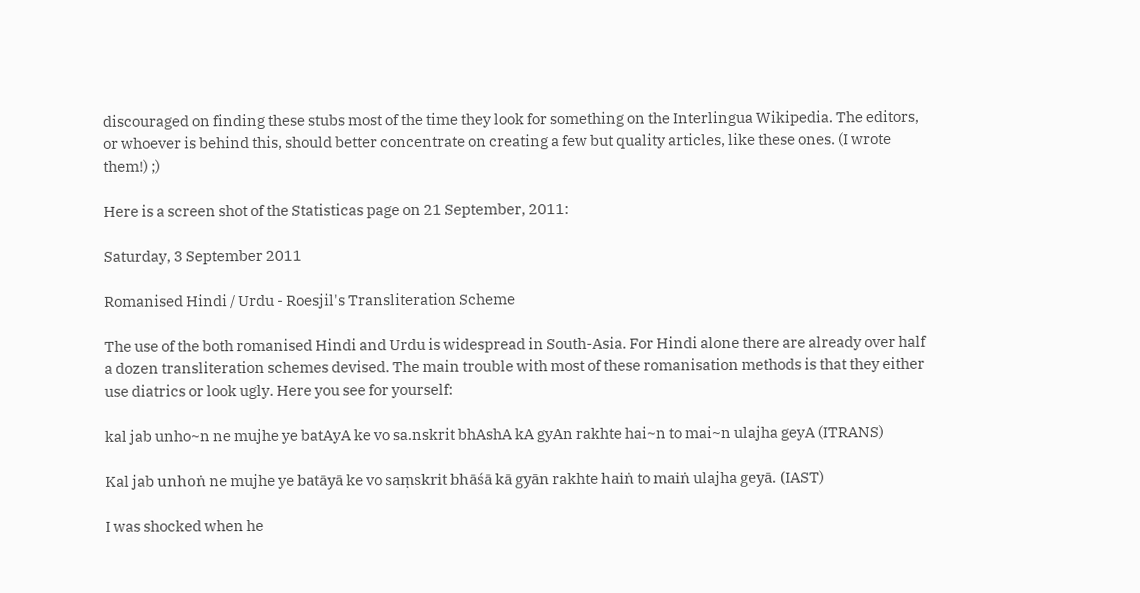discouraged on finding these stubs most of the time they look for something on the Interlingua Wikipedia. The editors, or whoever is behind this, should better concentrate on creating a few but quality articles, like these ones. (I wrote them!) ;)

Here is a screen shot of the Statisticas page on 21 September, 2011:

Saturday, 3 September 2011

Romanised Hindi / Urdu - Roesjil's Transliteration Scheme

The use of the both romanised Hindi and Urdu is widespread in South-Asia. For Hindi alone there are already over half a dozen transliteration schemes devised. The main trouble with most of these romanisation methods is that they either use diatrics or look ugly. Here you see for yourself:

kal jab unho~n ne mujhe ye batAyA ke vo sa.nskrit bhAshA kA gyAn rakhte hai~n to mai~n ulajha geyA (ITRANS)

Kal jab unhoṅ ne mujhe ye batāyā ke vo saṃskrit bhāśā kā gyān rakhte haiṅ to maiṅ ulajha geyā. (IAST)

I was shocked when he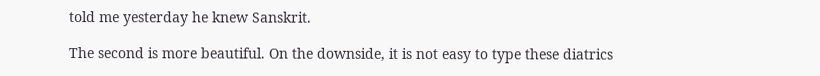told me yesterday he knew Sanskrit.

The second is more beautiful. On the downside, it is not easy to type these diatrics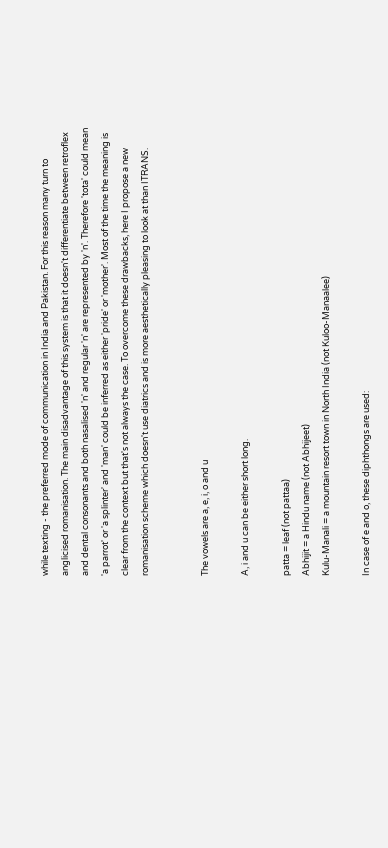while texting - the preferred mode of communication in India and Pakistan. For this reason many turn to anglicised romanisation. The main disadvantage of this system is that it doesn't differentiate between retroflex and dental consonants and both nasalised 'n' and regular 'n' are represented by 'n'. Therefore 'tota' could mean 'a parrot' or 'a splinter' and 'man' could be inferred as either 'pride' or 'mother'. Most of the time the meaning is clear from the context but that's not always the case. To overcome these drawbacks, here I propose a new romanisation scheme which doesn't use diatrics and is more aesthetically pleasing to look at than ITRANS.


The vowels are a, e, i, o and u

A, i and u can be either short long.

patta = leaf (not pattaa)
Abhijit = a Hindu name (not Abhijeet)
Kulu-Manali = a mountain resort town in North India (not Kuloo-Manaalee)

In case of e and o, these diphthongs are used: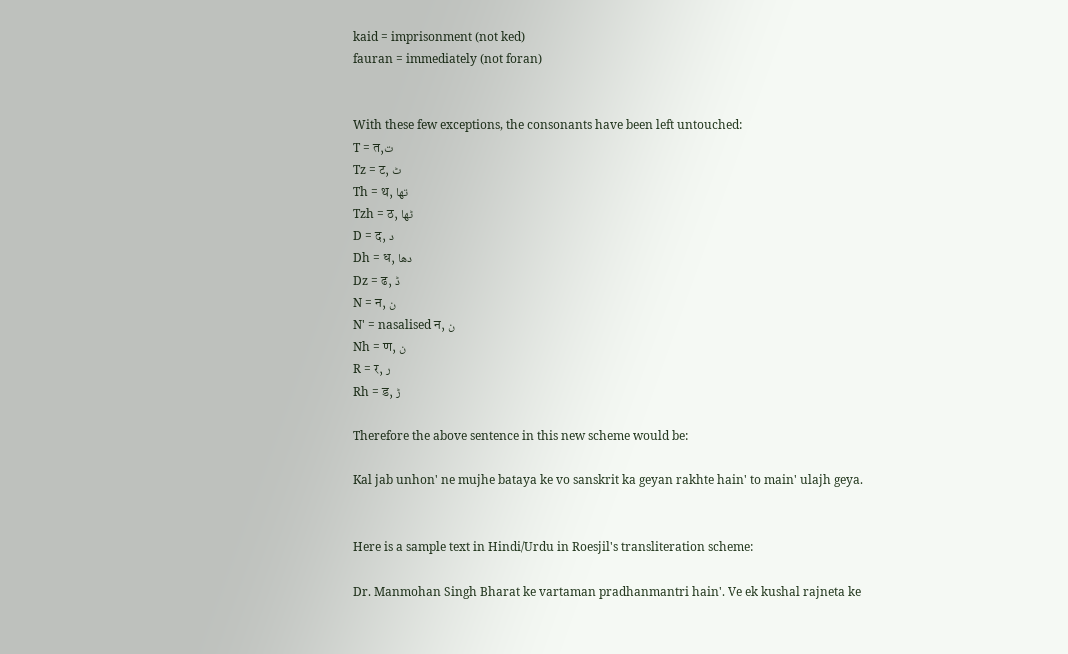kaid = imprisonment (not ked)
fauran = immediately (not foran)


With these few exceptions, the consonants have been left untouched:
T = त,ت
Tz = ट, ٹ
Th = थ, تھا
Tzh = ठ, ٹھا
D = द, د
Dh = ध, دھا
Dz = ढ, ڈ
N = न, ن
N' = nasalised न, ن
Nh = ण, ن
R = र, ر
Rh = ड, ڑ

Therefore the above sentence in this new scheme would be:

Kal jab unhon' ne mujhe bataya ke vo sanskrit ka geyan rakhte hain' to main' ulajh geya.


Here is a sample text in Hindi/Urdu in Roesjil's transliteration scheme:

Dr. Manmohan Singh Bharat ke vartaman pradhanmantri hain'. Ve ek kushal rajneta ke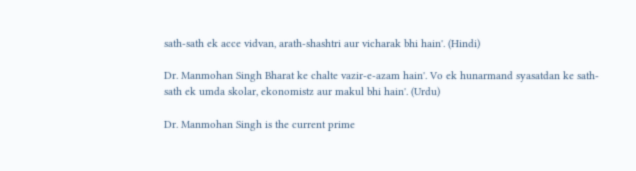sath-sath ek acce vidvan, arath-shashtri aur vicharak bhi hain'. (Hindi)

Dr. Manmohan Singh Bharat ke chalte vazir-e-azam hain'. Vo ek hunarmand syasatdan ke sath-sath ek umda skolar, ekonomistz aur makul bhi hain'. (Urdu)

Dr. Manmohan Singh is the current prime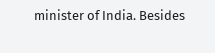minister of India. Besides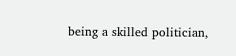being a skilled politician,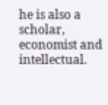he is also a scholar, economist and intellectual.